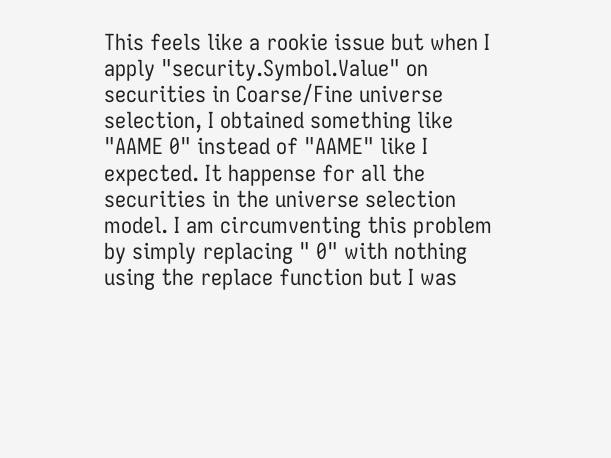This feels like a rookie issue but when I apply "security.Symbol.Value" on securities in Coarse/Fine universe selection, I obtained something like "AAME 0" instead of "AAME" like I expected. It happense for all the securities in the universe selection model. I am circumventing this problem by simply replacing " 0" with nothing using the replace function but I was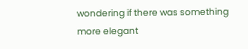wondering if there was something more elegant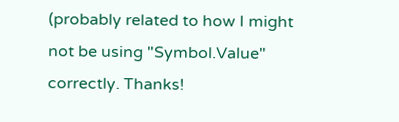(probably related to how I might not be using "Symbol.Value" correctly. Thanks!